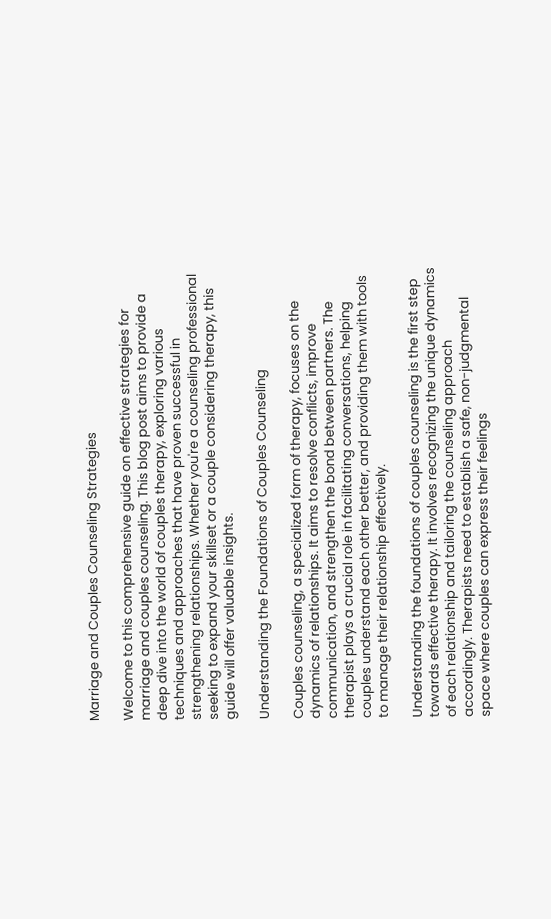Marriage and Couples Counseling Strategies

Welcome to this comprehensive guide on effective strategies for marriage and couples counseling. This blog post aims to provide a deep dive into the world of couples therapy, exploring various techniques and approaches that have proven successful in strengthening relationships. Whether you're a counseling professional seeking to expand your skillset or a couple considering therapy, this guide will offer valuable insights.

Understanding the Foundations of Couples Counseling

Couples counseling, a specialized form of therapy, focuses on the dynamics of relationships. It aims to resolve conflicts, improve communication, and strengthen the bond between partners. The therapist plays a crucial role in facilitating conversations, helping couples understand each other better, and providing them with tools to manage their relationship effectively.

Understanding the foundations of couples counseling is the first step towards effective therapy. It involves recognizing the unique dynamics of each relationship and tailoring the counseling approach accordingly. Therapists need to establish a safe, non-judgmental space where couples can express their feelings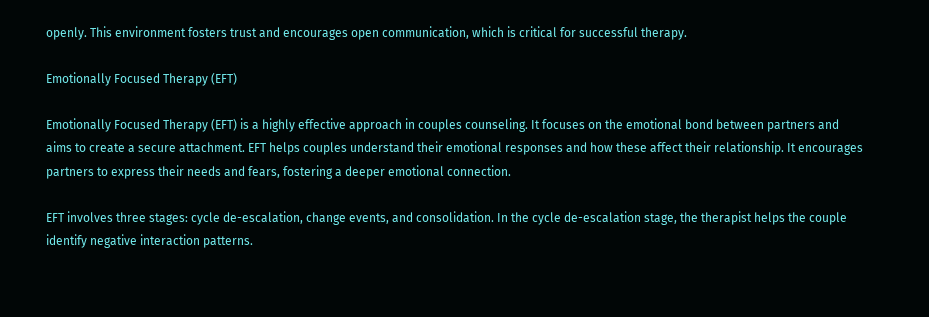openly. This environment fosters trust and encourages open communication, which is critical for successful therapy.

Emotionally Focused Therapy (EFT)

Emotionally Focused Therapy (EFT) is a highly effective approach in couples counseling. It focuses on the emotional bond between partners and aims to create a secure attachment. EFT helps couples understand their emotional responses and how these affect their relationship. It encourages partners to express their needs and fears, fostering a deeper emotional connection.

EFT involves three stages: cycle de-escalation, change events, and consolidation. In the cycle de-escalation stage, the therapist helps the couple identify negative interaction patterns.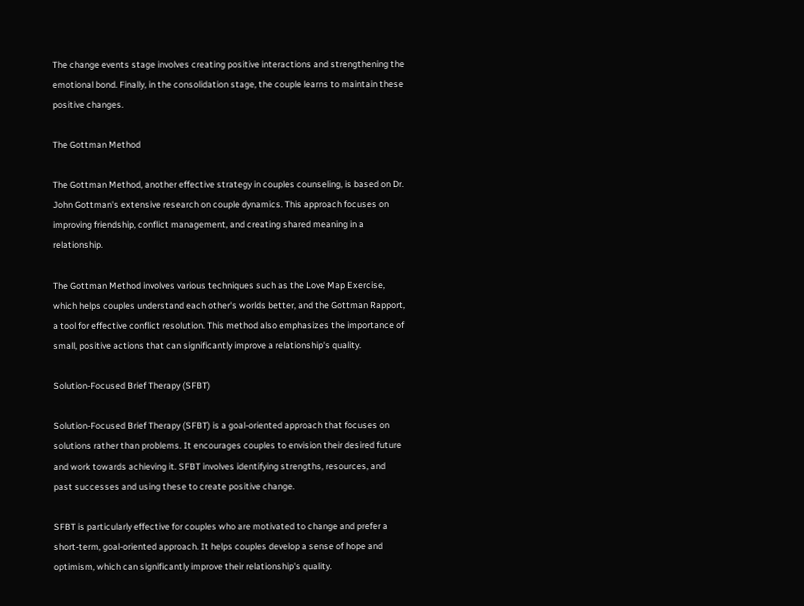The change events stage involves creating positive interactions and strengthening the emotional bond. Finally, in the consolidation stage, the couple learns to maintain these positive changes.

The Gottman Method

The Gottman Method, another effective strategy in couples counseling, is based on Dr. John Gottman's extensive research on couple dynamics. This approach focuses on improving friendship, conflict management, and creating shared meaning in a relationship.

The Gottman Method involves various techniques such as the Love Map Exercise, which helps couples understand each other's worlds better, and the Gottman Rapport, a tool for effective conflict resolution. This method also emphasizes the importance of small, positive actions that can significantly improve a relationship's quality.

Solution-Focused Brief Therapy (SFBT)

Solution-Focused Brief Therapy (SFBT) is a goal-oriented approach that focuses on solutions rather than problems. It encourages couples to envision their desired future and work towards achieving it. SFBT involves identifying strengths, resources, and past successes and using these to create positive change.

SFBT is particularly effective for couples who are motivated to change and prefer a short-term, goal-oriented approach. It helps couples develop a sense of hope and optimism, which can significantly improve their relationship's quality.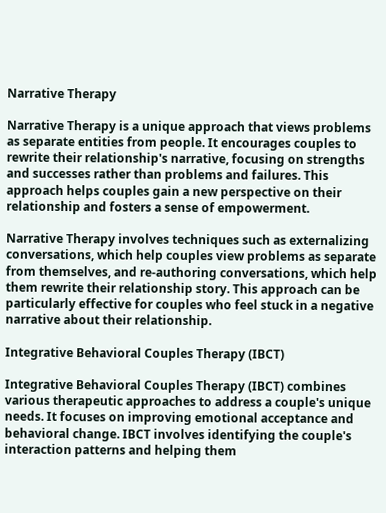Narrative Therapy

Narrative Therapy is a unique approach that views problems as separate entities from people. It encourages couples to rewrite their relationship's narrative, focusing on strengths and successes rather than problems and failures. This approach helps couples gain a new perspective on their relationship and fosters a sense of empowerment.

Narrative Therapy involves techniques such as externalizing conversations, which help couples view problems as separate from themselves, and re-authoring conversations, which help them rewrite their relationship story. This approach can be particularly effective for couples who feel stuck in a negative narrative about their relationship.

Integrative Behavioral Couples Therapy (IBCT)

Integrative Behavioral Couples Therapy (IBCT) combines various therapeutic approaches to address a couple's unique needs. It focuses on improving emotional acceptance and behavioral change. IBCT involves identifying the couple's interaction patterns and helping them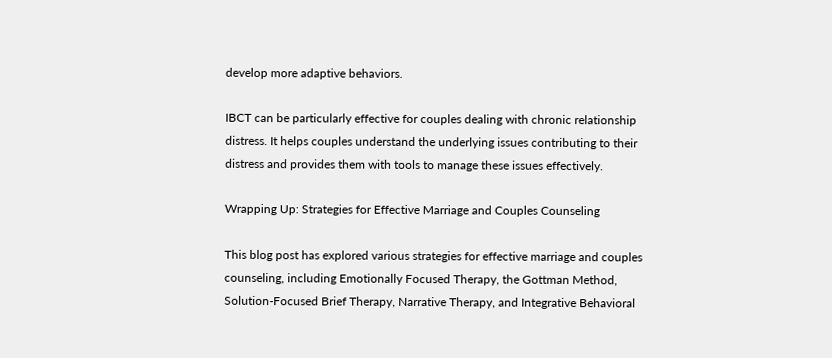develop more adaptive behaviors.

IBCT can be particularly effective for couples dealing with chronic relationship distress. It helps couples understand the underlying issues contributing to their distress and provides them with tools to manage these issues effectively.

Wrapping Up: Strategies for Effective Marriage and Couples Counseling

This blog post has explored various strategies for effective marriage and couples counseling, including Emotionally Focused Therapy, the Gottman Method, Solution-Focused Brief Therapy, Narrative Therapy, and Integrative Behavioral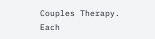Couples Therapy. Each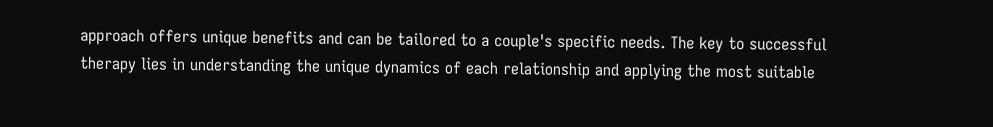approach offers unique benefits and can be tailored to a couple's specific needs. The key to successful therapy lies in understanding the unique dynamics of each relationship and applying the most suitable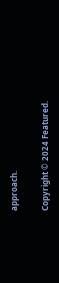approach.

Copyright © 2024 Featured.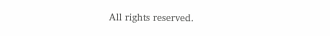All rights reserved.